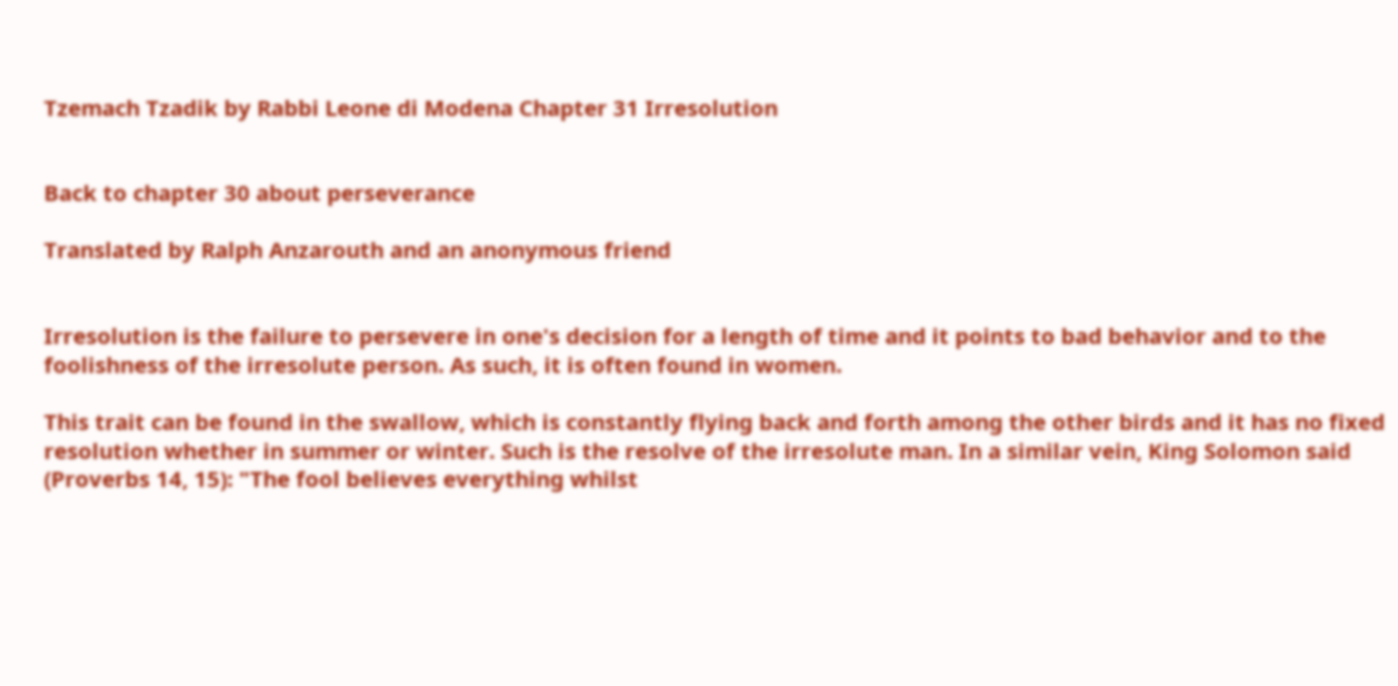Tzemach Tzadik by Rabbi Leone di Modena Chapter 31 Irresolution


Back to chapter 30 about perseverance

Translated by Ralph Anzarouth and an anonymous friend


Irresolution is the failure to persevere in one's decision for a length of time and it points to bad behavior and to the foolishness of the irresolute person. As such, it is often found in women.

This trait can be found in the swallow, which is constantly flying back and forth among the other birds and it has no fixed resolution whether in summer or winter. Such is the resolve of the irresolute man. In a similar vein, King Solomon said (Proverbs 14, 15): "The fool believes everything whilst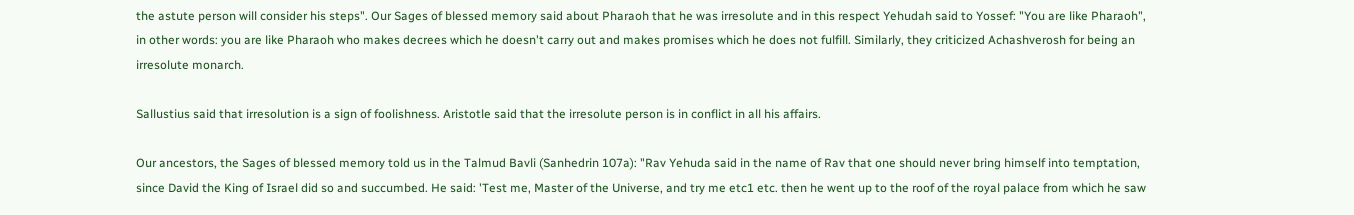the astute person will consider his steps". Our Sages of blessed memory said about Pharaoh that he was irresolute and in this respect Yehudah said to Yossef: "You are like Pharaoh", in other words: you are like Pharaoh who makes decrees which he doesn't carry out and makes promises which he does not fulfill. Similarly, they criticized Achashverosh for being an irresolute monarch.

Sallustius said that irresolution is a sign of foolishness. Aristotle said that the irresolute person is in conflict in all his affairs.

Our ancestors, the Sages of blessed memory told us in the Talmud Bavli (Sanhedrin 107a): "Rav Yehuda said in the name of Rav that one should never bring himself into temptation, since David the King of Israel did so and succumbed. He said: 'Test me, Master of the Universe, and try me etc1 etc. then he went up to the roof of the royal palace from which he saw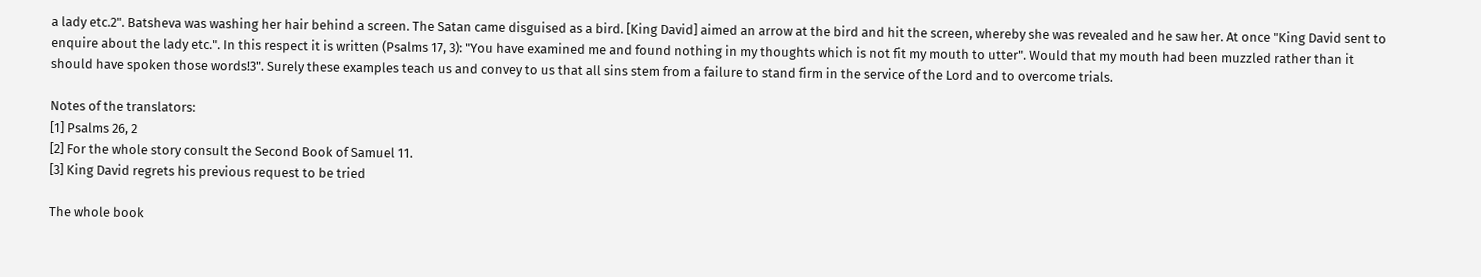a lady etc.2". Batsheva was washing her hair behind a screen. The Satan came disguised as a bird. [King David] aimed an arrow at the bird and hit the screen, whereby she was revealed and he saw her. At once "King David sent to enquire about the lady etc.". In this respect it is written (Psalms 17, 3): "You have examined me and found nothing in my thoughts which is not fit my mouth to utter". Would that my mouth had been muzzled rather than it should have spoken those words!3". Surely these examples teach us and convey to us that all sins stem from a failure to stand firm in the service of the Lord and to overcome trials.

Notes of the translators:
[1] Psalms 26, 2
[2] For the whole story consult the Second Book of Samuel 11.
[3] King David regrets his previous request to be tried

The whole book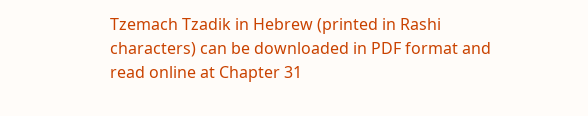Tzemach Tzadik in Hebrew (printed in Rashi characters) can be downloaded in PDF format and read online at Chapter 31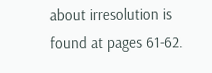about irresolution is found at pages 61-62.